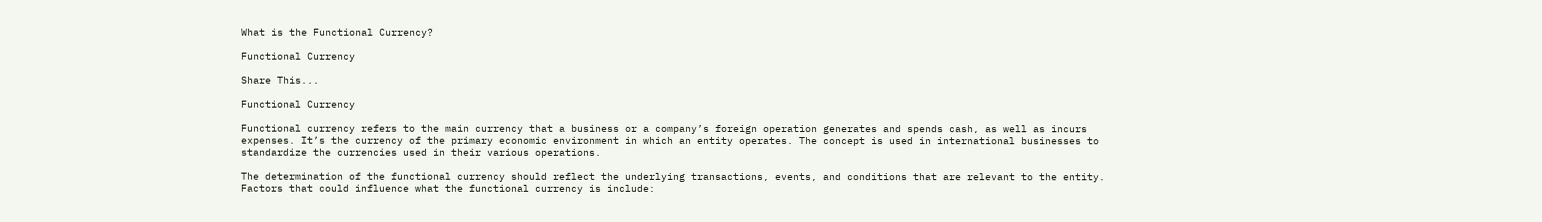What is the Functional Currency?

Functional Currency

Share This...

Functional Currency

Functional currency refers to the main currency that a business or a company’s foreign operation generates and spends cash, as well as incurs expenses. It’s the currency of the primary economic environment in which an entity operates. The concept is used in international businesses to standardize the currencies used in their various operations.

The determination of the functional currency should reflect the underlying transactions, events, and conditions that are relevant to the entity. Factors that could influence what the functional currency is include: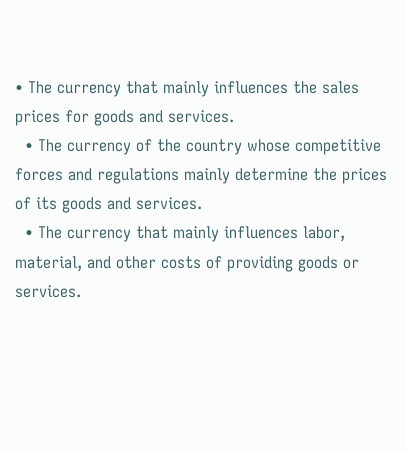• The currency that mainly influences the sales prices for goods and services.
  • The currency of the country whose competitive forces and regulations mainly determine the prices of its goods and services.
  • The currency that mainly influences labor, material, and other costs of providing goods or services.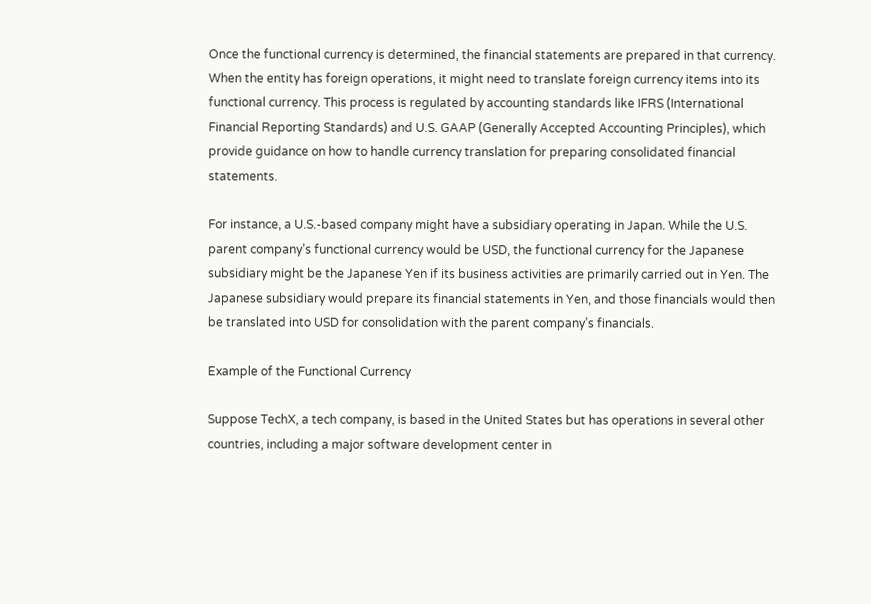Once the functional currency is determined, the financial statements are prepared in that currency. When the entity has foreign operations, it might need to translate foreign currency items into its functional currency. This process is regulated by accounting standards like IFRS (International Financial Reporting Standards) and U.S. GAAP (Generally Accepted Accounting Principles), which provide guidance on how to handle currency translation for preparing consolidated financial statements.

For instance, a U.S.-based company might have a subsidiary operating in Japan. While the U.S. parent company’s functional currency would be USD, the functional currency for the Japanese subsidiary might be the Japanese Yen if its business activities are primarily carried out in Yen. The Japanese subsidiary would prepare its financial statements in Yen, and those financials would then be translated into USD for consolidation with the parent company’s financials.

Example of the Functional Currency

Suppose TechX, a tech company, is based in the United States but has operations in several other countries, including a major software development center in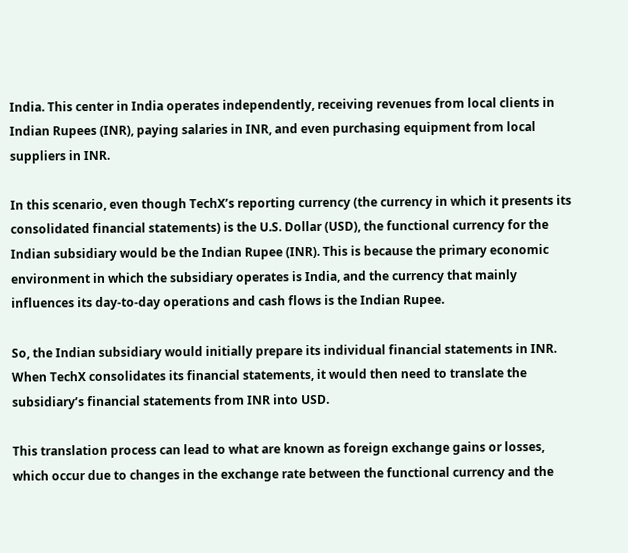India. This center in India operates independently, receiving revenues from local clients in Indian Rupees (INR), paying salaries in INR, and even purchasing equipment from local suppliers in INR.

In this scenario, even though TechX’s reporting currency (the currency in which it presents its consolidated financial statements) is the U.S. Dollar (USD), the functional currency for the Indian subsidiary would be the Indian Rupee (INR). This is because the primary economic environment in which the subsidiary operates is India, and the currency that mainly influences its day-to-day operations and cash flows is the Indian Rupee.

So, the Indian subsidiary would initially prepare its individual financial statements in INR. When TechX consolidates its financial statements, it would then need to translate the subsidiary’s financial statements from INR into USD.

This translation process can lead to what are known as foreign exchange gains or losses, which occur due to changes in the exchange rate between the functional currency and the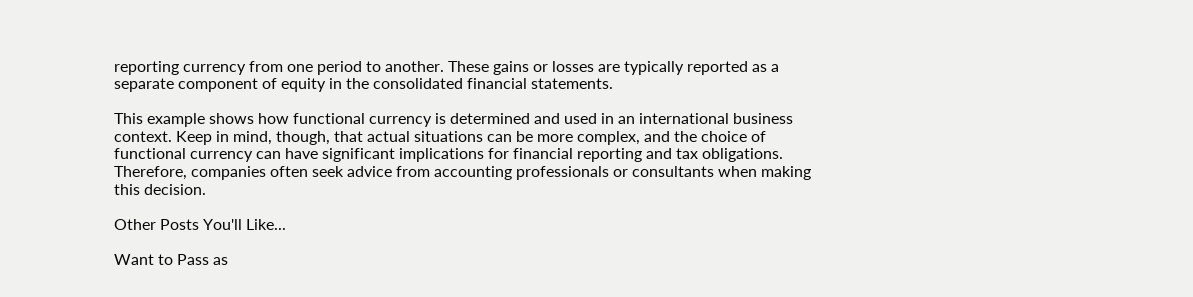reporting currency from one period to another. These gains or losses are typically reported as a separate component of equity in the consolidated financial statements.

This example shows how functional currency is determined and used in an international business context. Keep in mind, though, that actual situations can be more complex, and the choice of functional currency can have significant implications for financial reporting and tax obligations. Therefore, companies often seek advice from accounting professionals or consultants when making this decision.

Other Posts You'll Like...

Want to Pass as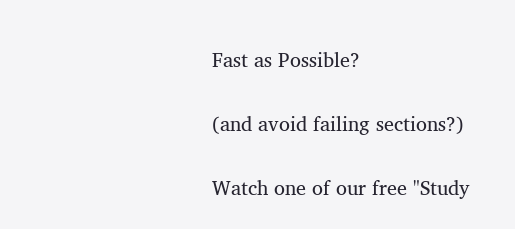Fast as Possible?

(and avoid failing sections?)

Watch one of our free "Study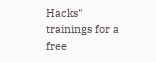Hacks" trainings for a free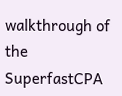walkthrough of the SuperfastCPA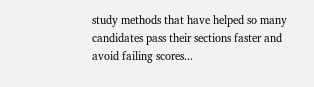study methods that have helped so many candidates pass their sections faster and avoid failing scores...